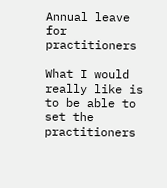Annual leave for practitioners

What I would really like is to be able to set the practitioners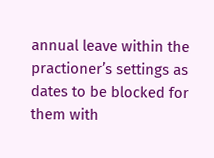annual leave within the practioner’s settings as dates to be blocked for them with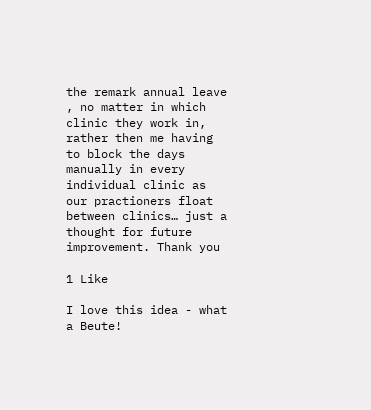the remark annual leave , no matter in which clinic they work in, rather then me having to block the days manually in every individual clinic as our practioners float between clinics… just a thought for future improvement. Thank you

1 Like

I love this idea - what a Beute!